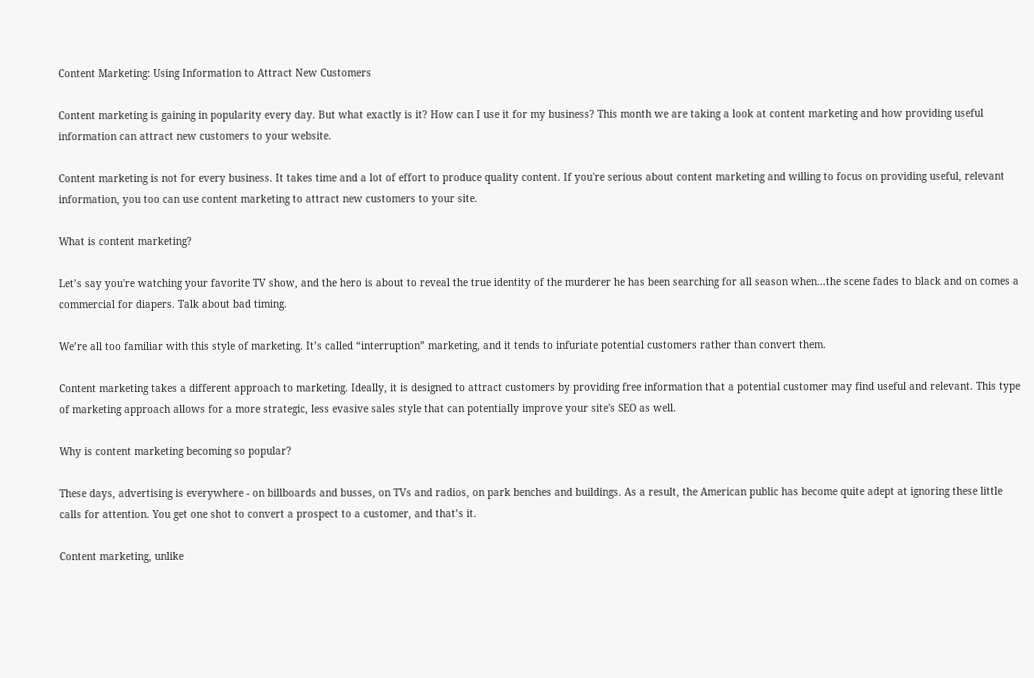Content Marketing: Using Information to Attract New Customers

Content marketing is gaining in popularity every day. But what exactly is it? How can I use it for my business? This month we are taking a look at content marketing and how providing useful information can attract new customers to your website.

Content marketing is not for every business. It takes time and a lot of effort to produce quality content. If you're serious about content marketing and willing to focus on providing useful, relevant information, you too can use content marketing to attract new customers to your site.

What is content marketing?

Let’s say you're watching your favorite TV show, and the hero is about to reveal the true identity of the murderer he has been searching for all season when...the scene fades to black and on comes a commercial for diapers. Talk about bad timing.

We’re all too familiar with this style of marketing. It’s called “interruption” marketing, and it tends to infuriate potential customers rather than convert them.

Content marketing takes a different approach to marketing. Ideally, it is designed to attract customers by providing free information that a potential customer may find useful and relevant. This type of marketing approach allows for a more strategic, less evasive sales style that can potentially improve your site's SEO as well.

Why is content marketing becoming so popular?

These days, advertising is everywhere - on billboards and busses, on TVs and radios, on park benches and buildings. As a result, the American public has become quite adept at ignoring these little calls for attention. You get one shot to convert a prospect to a customer, and that’s it.

Content marketing, unlike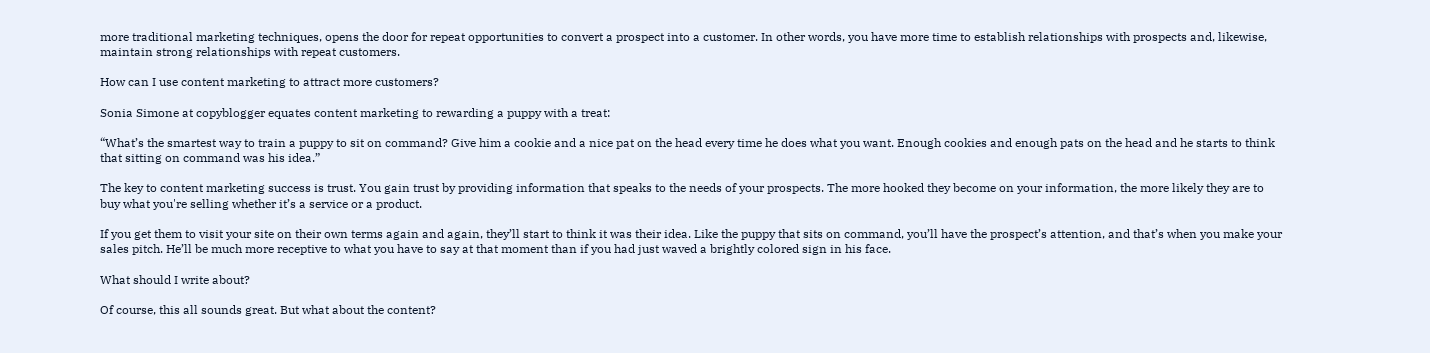more traditional marketing techniques, opens the door for repeat opportunities to convert a prospect into a customer. In other words, you have more time to establish relationships with prospects and, likewise, maintain strong relationships with repeat customers.

How can I use content marketing to attract more customers?

Sonia Simone at copyblogger equates content marketing to rewarding a puppy with a treat:

“What’s the smartest way to train a puppy to sit on command? Give him a cookie and a nice pat on the head every time he does what you want. Enough cookies and enough pats on the head and he starts to think that sitting on command was his idea.”

The key to content marketing success is trust. You gain trust by providing information that speaks to the needs of your prospects. The more hooked they become on your information, the more likely they are to buy what you're selling whether it’s a service or a product.

If you get them to visit your site on their own terms again and again, they’ll start to think it was their idea. Like the puppy that sits on command, you’ll have the prospect’s attention, and that’s when you make your sales pitch. He’ll be much more receptive to what you have to say at that moment than if you had just waved a brightly colored sign in his face.

What should I write about?

Of course, this all sounds great. But what about the content?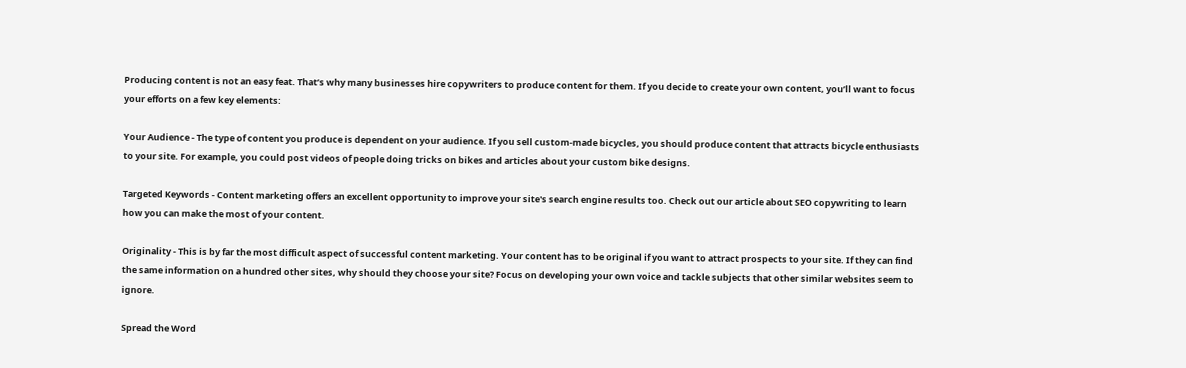Producing content is not an easy feat. That’s why many businesses hire copywriters to produce content for them. If you decide to create your own content, you’ll want to focus your efforts on a few key elements:

Your Audience - The type of content you produce is dependent on your audience. If you sell custom-made bicycles, you should produce content that attracts bicycle enthusiasts to your site. For example, you could post videos of people doing tricks on bikes and articles about your custom bike designs.

Targeted Keywords - Content marketing offers an excellent opportunity to improve your site's search engine results too. Check out our article about SEO copywriting to learn how you can make the most of your content.

Originality - This is by far the most difficult aspect of successful content marketing. Your content has to be original if you want to attract prospects to your site. If they can find the same information on a hundred other sites, why should they choose your site? Focus on developing your own voice and tackle subjects that other similar websites seem to ignore.

Spread the Word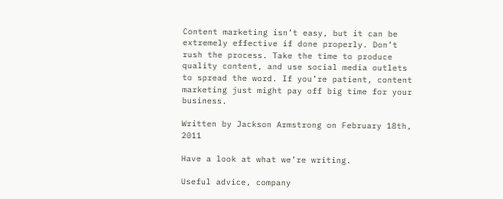Content marketing isn’t easy, but it can be extremely effective if done properly. Don’t rush the process. Take the time to produce quality content, and use social media outlets to spread the word. If you’re patient, content marketing just might pay off big time for your business.

Written by Jackson Armstrong on February 18th, 2011

Have a look at what we’re writing.

Useful advice, company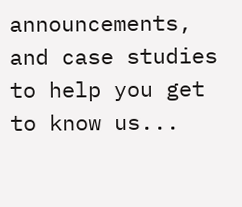announcements, and case studies to help you get to know us...